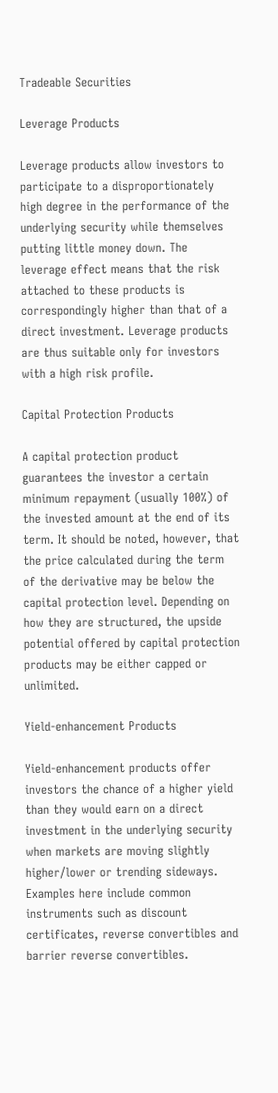Tradeable Securities

Leverage Products

Leverage products allow investors to participate to a disproportionately high degree in the performance of the underlying security while themselves putting little money down. The leverage effect means that the risk attached to these products is correspondingly higher than that of a direct investment. Leverage products are thus suitable only for investors with a high risk profile.

Capital Protection Products

A capital protection product guarantees the investor a certain minimum repayment (usually 100%) of the invested amount at the end of its term. It should be noted, however, that the price calculated during the term of the derivative may be below the capital protection level. Depending on how they are structured, the upside potential offered by capital protection products may be either capped or unlimited.

Yield-enhancement Products

Yield-enhancement products offer investors the chance of a higher yield than they would earn on a direct investment in the underlying security when markets are moving slightly higher/lower or trending sideways. Examples here include common instruments such as discount certificates, reverse convertibles and barrier reverse convertibles.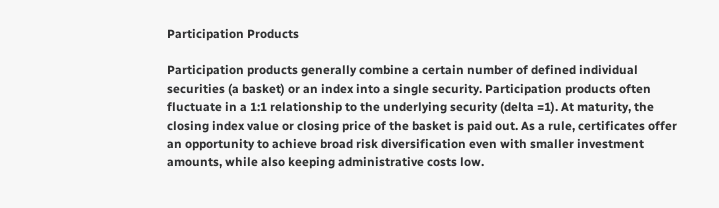Participation Products

Participation products generally combine a certain number of defined individual securities (a basket) or an index into a single security. Participation products often fluctuate in a 1:1 relationship to the underlying security (delta =1). At maturity, the closing index value or closing price of the basket is paid out. As a rule, certificates offer an opportunity to achieve broad risk diversification even with smaller investment amounts, while also keeping administrative costs low.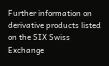Further information on derivative products listed on the SIX Swiss Exchange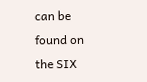can be found on the SIX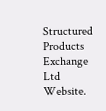Structured Products Exchange Ltd Website.